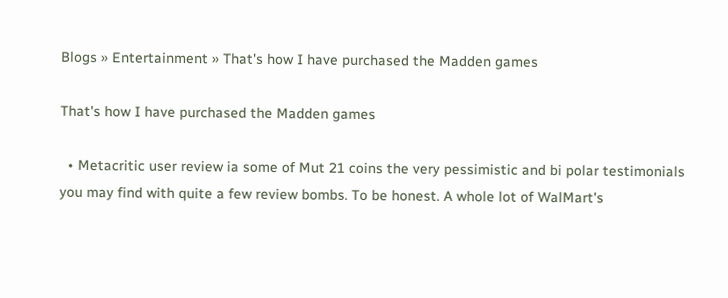Blogs » Entertainment » That's how I have purchased the Madden games

That's how I have purchased the Madden games

  • Metacritic user review ia some of Mut 21 coins the very pessimistic and bi polar testimonials you may find with quite a few review bombs. To be honest. A whole lot of WalMart's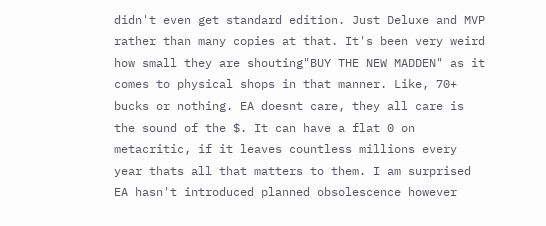didn't even get standard edition. Just Deluxe and MVP rather than many copies at that. It's been very weird how small they are shouting"BUY THE NEW MADDEN" as it comes to physical shops in that manner. Like, 70+ bucks or nothing. EA doesnt care, they all care is the sound of the $. It can have a flat 0 on metacritic, if it leaves countless millions every year thats all that matters to them. I am surprised EA hasn't introduced planned obsolescence however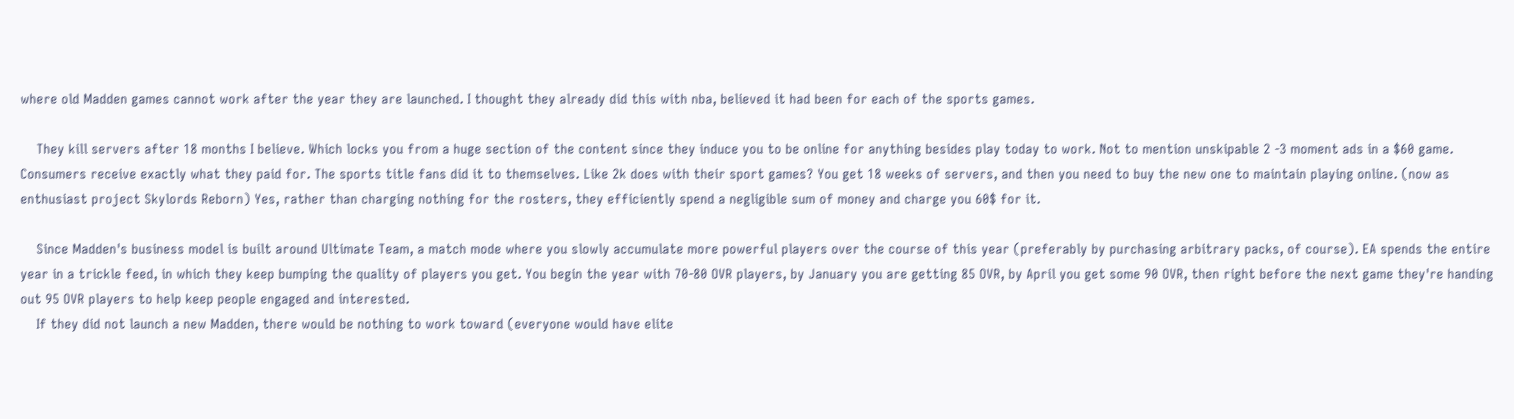where old Madden games cannot work after the year they are launched. I thought they already did this with nba, believed it had been for each of the sports games.

    They kill servers after 18 months I believe. Which locks you from a huge section of the content since they induce you to be online for anything besides play today to work. Not to mention unskipable 2 -3 moment ads in a $60 game. Consumers receive exactly what they paid for. The sports title fans did it to themselves. Like 2k does with their sport games? You get 18 weeks of servers, and then you need to buy the new one to maintain playing online. (now as enthusiast project Skylords Reborn) Yes, rather than charging nothing for the rosters, they efficiently spend a negligible sum of money and charge you 60$ for it.

    Since Madden's business model is built around Ultimate Team, a match mode where you slowly accumulate more powerful players over the course of this year (preferably by purchasing arbitrary packs, of course). EA spends the entire year in a trickle feed, in which they keep bumping the quality of players you get. You begin the year with 70-80 OVR players, by January you are getting 85 OVR, by April you get some 90 OVR, then right before the next game they're handing out 95 OVR players to help keep people engaged and interested.
    If they did not launch a new Madden, there would be nothing to work toward (everyone would have elite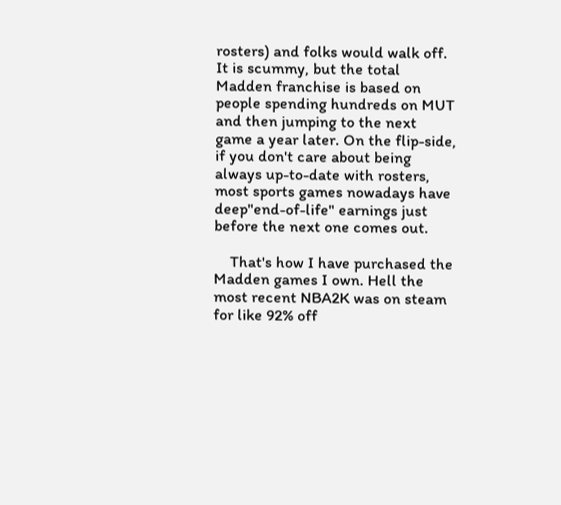rosters) and folks would walk off. It is scummy, but the total Madden franchise is based on people spending hundreds on MUT and then jumping to the next game a year later. On the flip-side, if you don't care about being always up-to-date with rosters, most sports games nowadays have deep"end-of-life" earnings just before the next one comes out.

    That's how I have purchased the Madden games I own. Hell the most recent NBA2K was on steam for like 92% off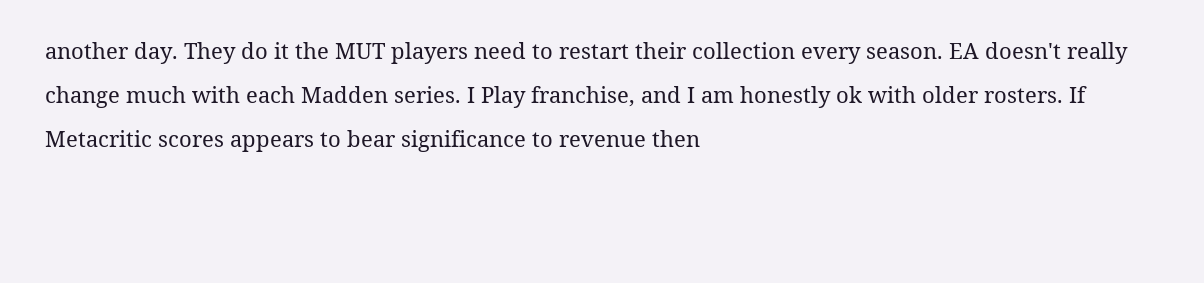another day. They do it the MUT players need to restart their collection every season. EA doesn't really change much with each Madden series. I Play franchise, and I am honestly ok with older rosters. If Metacritic scores appears to bear significance to revenue then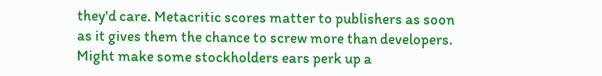they'd care. Metacritic scores matter to publishers as soon as it gives them the chance to screw more than developers. Might make some stockholders ears perk up a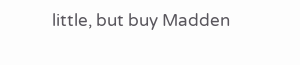little, but buy Madden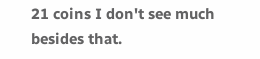21 coins I don't see much besides that.